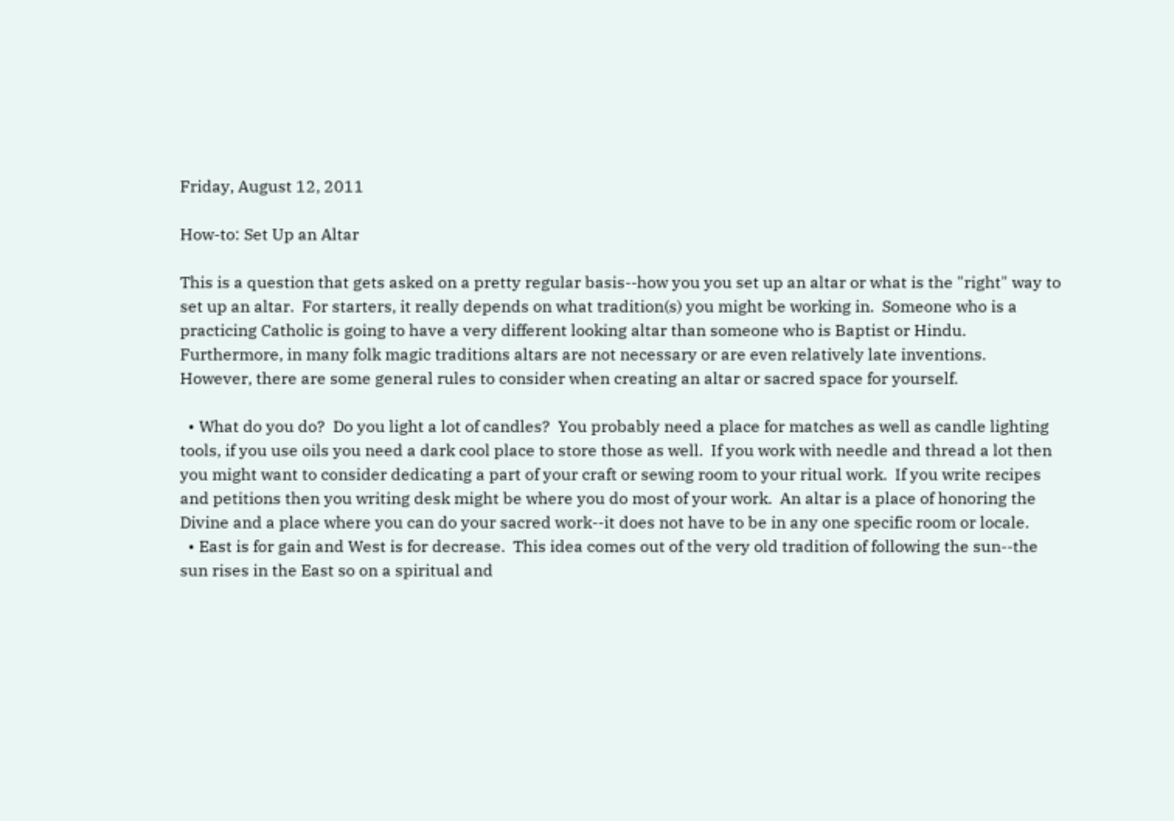Friday, August 12, 2011

How-to: Set Up an Altar

This is a question that gets asked on a pretty regular basis--how you you set up an altar or what is the "right" way to set up an altar.  For starters, it really depends on what tradition(s) you might be working in.  Someone who is a practicing Catholic is going to have a very different looking altar than someone who is Baptist or Hindu.  Furthermore, in many folk magic traditions altars are not necessary or are even relatively late inventions.  However, there are some general rules to consider when creating an altar or sacred space for yourself.

  • What do you do?  Do you light a lot of candles?  You probably need a place for matches as well as candle lighting tools, if you use oils you need a dark cool place to store those as well.  If you work with needle and thread a lot then you might want to consider dedicating a part of your craft or sewing room to your ritual work.  If you write recipes and petitions then you writing desk might be where you do most of your work.  An altar is a place of honoring the Divine and a place where you can do your sacred work--it does not have to be in any one specific room or locale.
  • East is for gain and West is for decrease.  This idea comes out of the very old tradition of following the sun--the sun rises in the East so on a spiritual and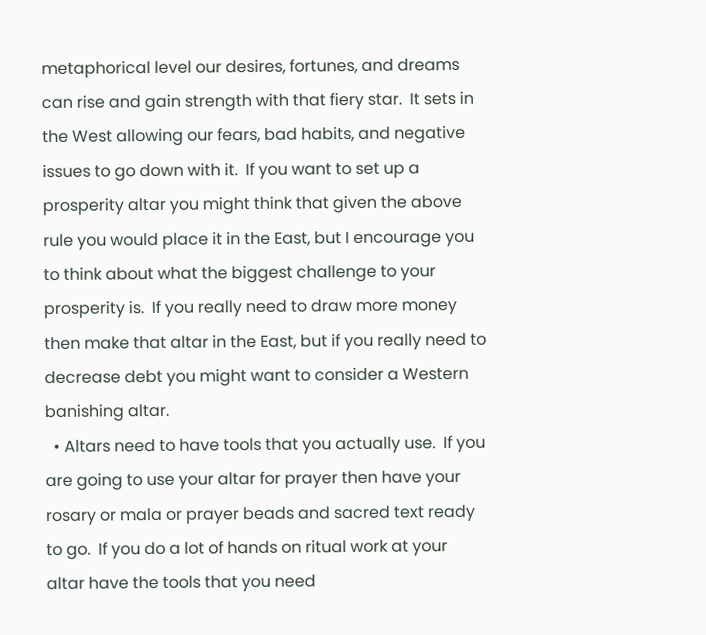metaphorical level our desires, fortunes, and dreams can rise and gain strength with that fiery star.  It sets in the West allowing our fears, bad habits, and negative issues to go down with it.  If you want to set up a prosperity altar you might think that given the above rule you would place it in the East, but I encourage you to think about what the biggest challenge to your prosperity is.  If you really need to draw more money then make that altar in the East, but if you really need to decrease debt you might want to consider a Western banishing altar.
  • Altars need to have tools that you actually use.  If you are going to use your altar for prayer then have your rosary or mala or prayer beads and sacred text ready to go.  If you do a lot of hands on ritual work at your altar have the tools that you need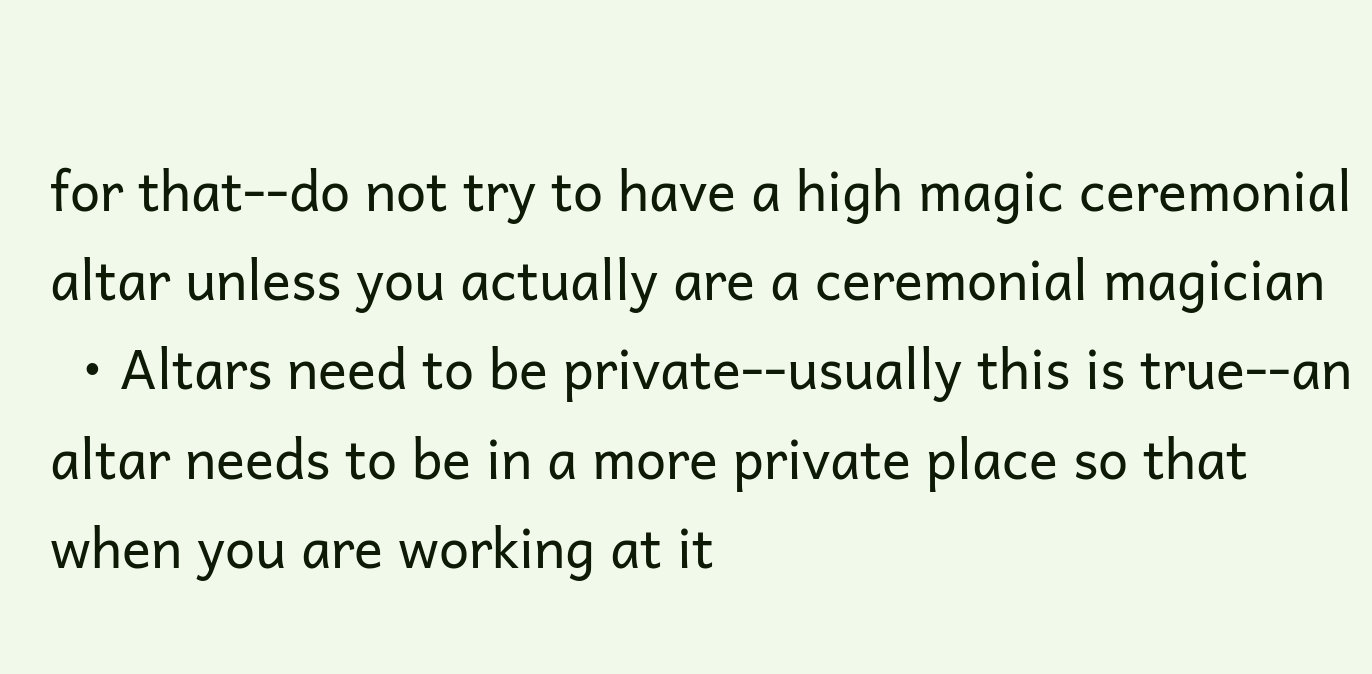for that--do not try to have a high magic ceremonial altar unless you actually are a ceremonial magician
  • Altars need to be private--usually this is true--an altar needs to be in a more private place so that when you are working at it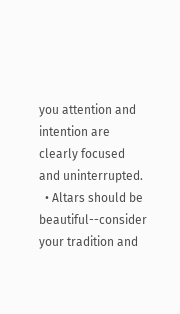you attention and intention are clearly focused and uninterrupted.
  • Altars should be beautiful--consider your tradition and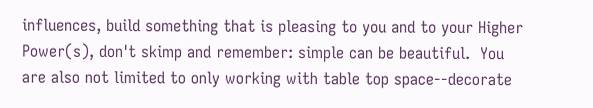influences, build something that is pleasing to you and to your Higher Power(s), don't skimp and remember: simple can be beautiful.  You are also not limited to only working with table top space--decorate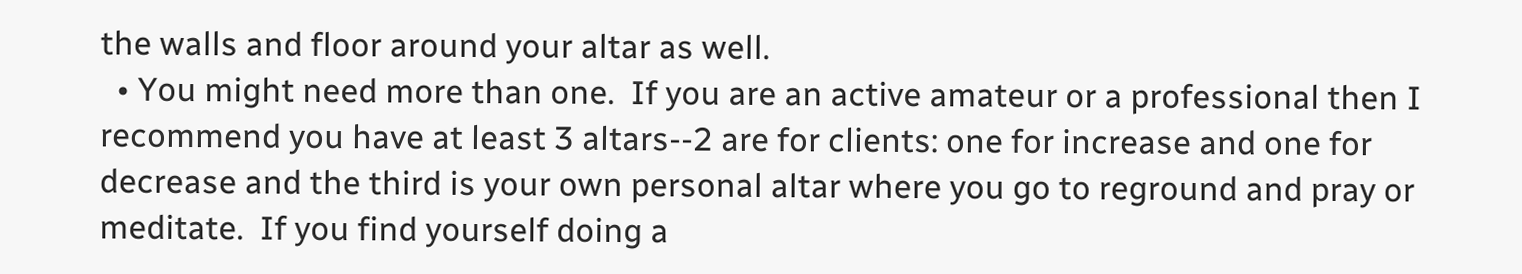the walls and floor around your altar as well.
  • You might need more than one.  If you are an active amateur or a professional then I recommend you have at least 3 altars--2 are for clients: one for increase and one for decrease and the third is your own personal altar where you go to reground and pray or meditate.  If you find yourself doing a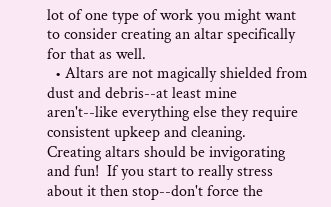lot of one type of work you might want to consider creating an altar specifically for that as well.
  • Altars are not magically shielded from dust and debris--at least mine aren't--like everything else they require consistent upkeep and cleaning.
Creating altars should be invigorating and fun!  If you start to really stress about it then stop--don't force the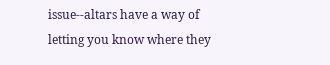issue--altars have a way of letting you know where they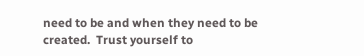need to be and when they need to be created.  Trust yourself to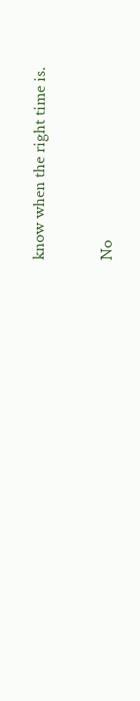know when the right time is.

No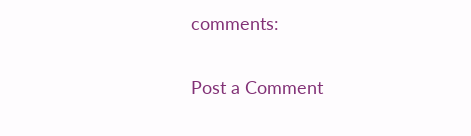comments:

Post a Comment